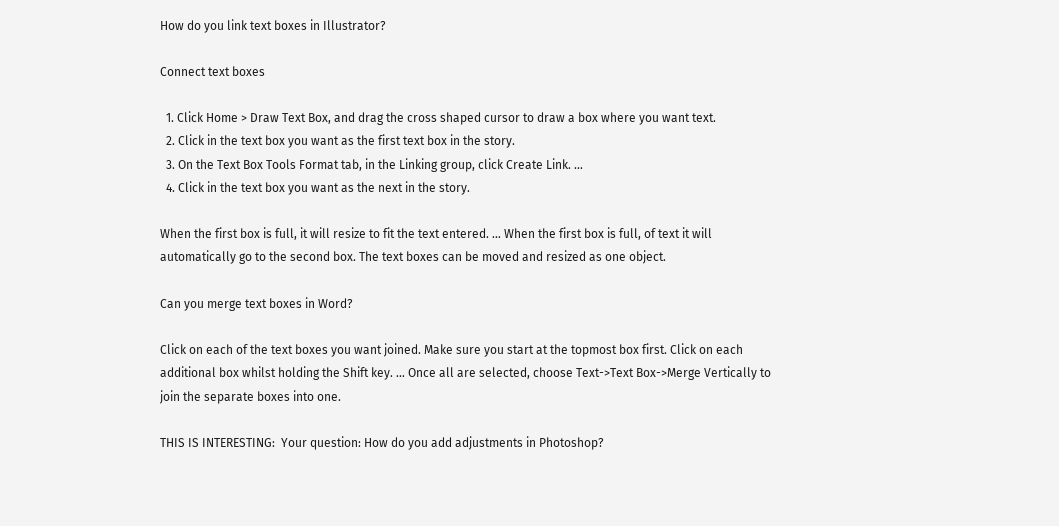How do you link text boxes in Illustrator?

Connect text boxes

  1. Click Home > Draw Text Box, and drag the cross shaped cursor to draw a box where you want text.
  2. Click in the text box you want as the first text box in the story.
  3. On the Text Box Tools Format tab, in the Linking group, click Create Link. …
  4. Click in the text box you want as the next in the story.

When the first box is full, it will resize to fit the text entered. … When the first box is full, of text it will automatically go to the second box. The text boxes can be moved and resized as one object.

Can you merge text boxes in Word?

Click on each of the text boxes you want joined. Make sure you start at the topmost box first. Click on each additional box whilst holding the Shift key. … Once all are selected, choose Text->Text Box->Merge Vertically to join the separate boxes into one.

THIS IS INTERESTING:  Your question: How do you add adjustments in Photoshop?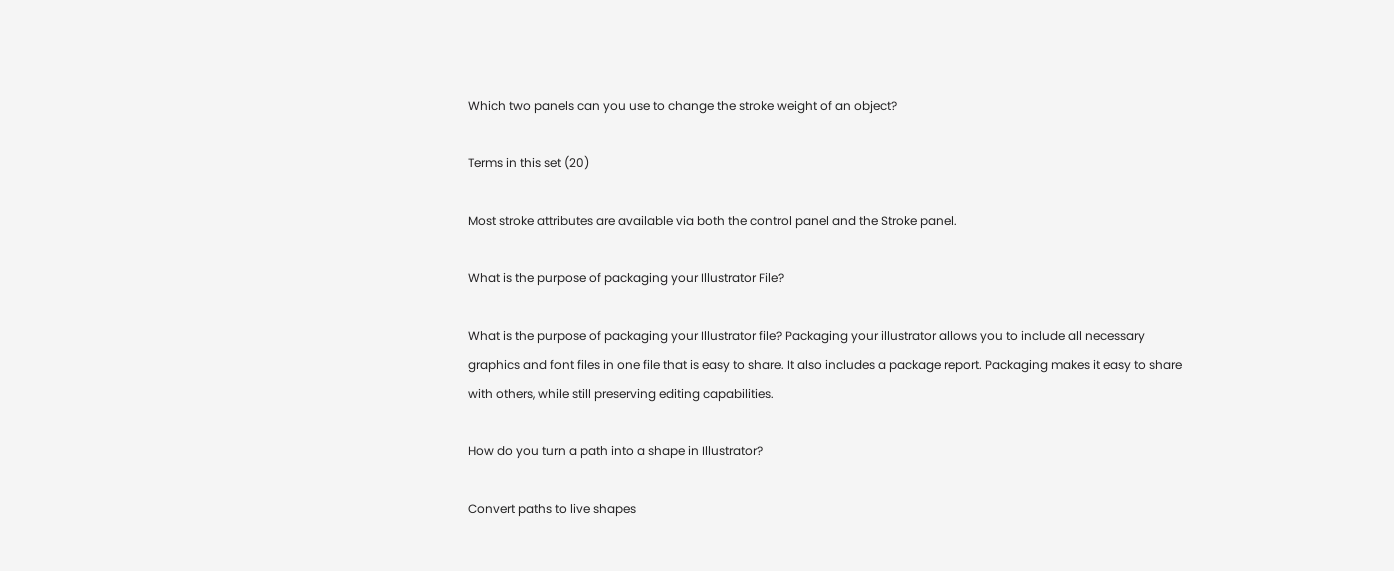Which two panels can you use to change the stroke weight of an object?

Terms in this set (20)

Most stroke attributes are available via both the control panel and the Stroke panel.

What is the purpose of packaging your Illustrator File?

What is the purpose of packaging your Illustrator file? Packaging your illustrator allows you to include all necessary graphics and font files in one file that is easy to share. It also includes a package report. Packaging makes it easy to share with others, while still preserving editing capabilities.

How do you turn a path into a shape in Illustrator?

Convert paths to live shapes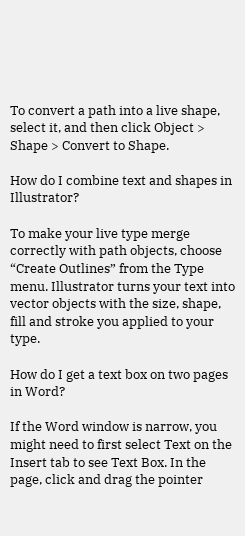To convert a path into a live shape, select it, and then click Object > Shape > Convert to Shape.

How do I combine text and shapes in Illustrator?

To make your live type merge correctly with path objects, choose “Create Outlines” from the Type menu. Illustrator turns your text into vector objects with the size, shape, fill and stroke you applied to your type.

How do I get a text box on two pages in Word?

If the Word window is narrow, you might need to first select Text on the Insert tab to see Text Box. In the page, click and drag the pointer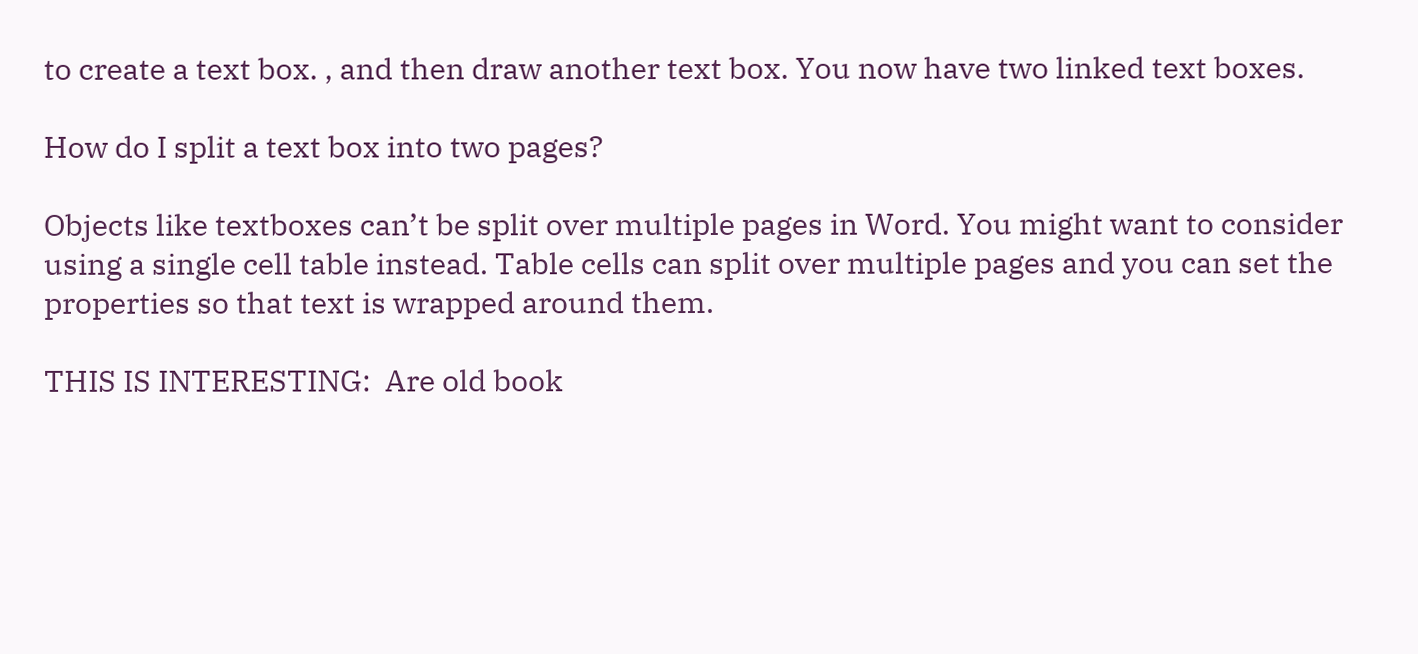to create a text box. , and then draw another text box. You now have two linked text boxes.

How do I split a text box into two pages?

Objects like textboxes can’t be split over multiple pages in Word. You might want to consider using a single cell table instead. Table cells can split over multiple pages and you can set the properties so that text is wrapped around them.

THIS IS INTERESTING:  Are old book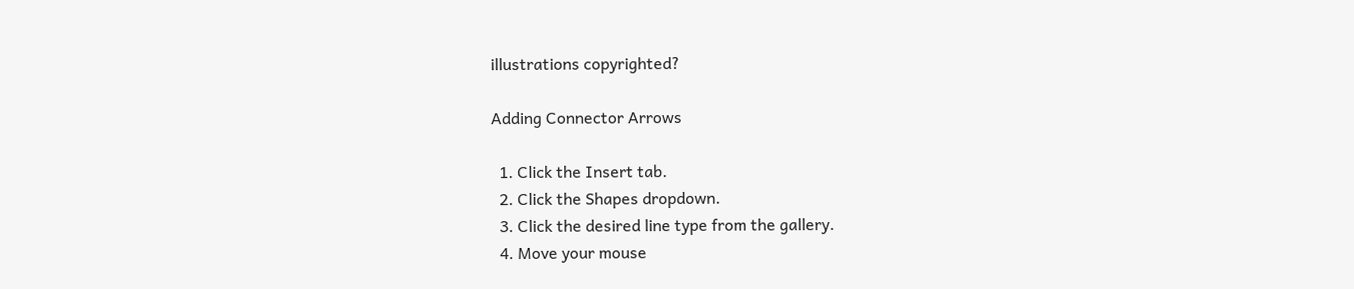illustrations copyrighted?

Adding Connector Arrows

  1. Click the Insert tab.
  2. Click the Shapes dropdown.
  3. Click the desired line type from the gallery.
  4. Move your mouse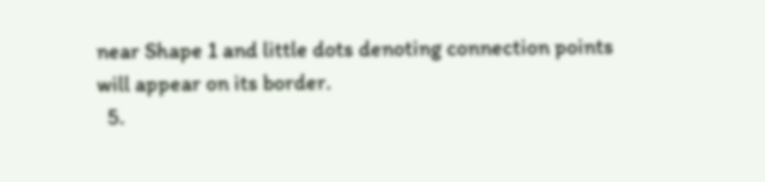near Shape 1 and little dots denoting connection points will appear on its border.
  5.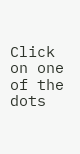Click on one of the dots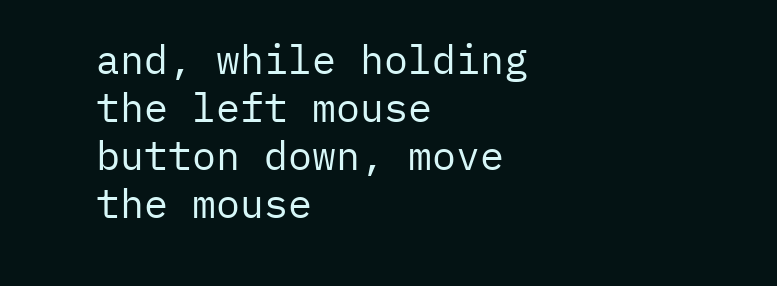and, while holding the left mouse button down, move the mouse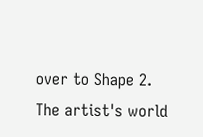over to Shape 2.
The artist's world